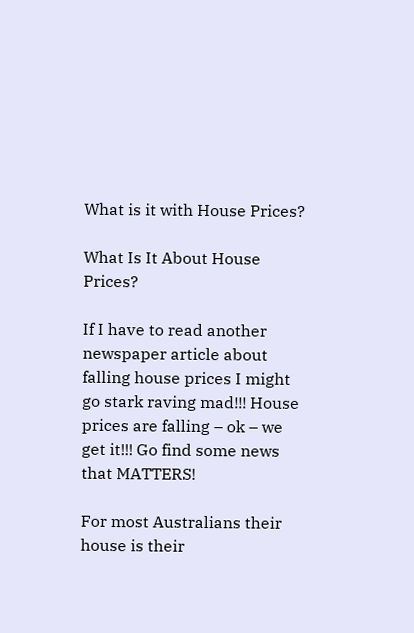What is it with House Prices?

What Is It About House Prices?

If I have to read another newspaper article about falling house prices I might go stark raving mad!!! House prices are falling – ok – we get it!!! Go find some news that MATTERS!

For most Australians their house is their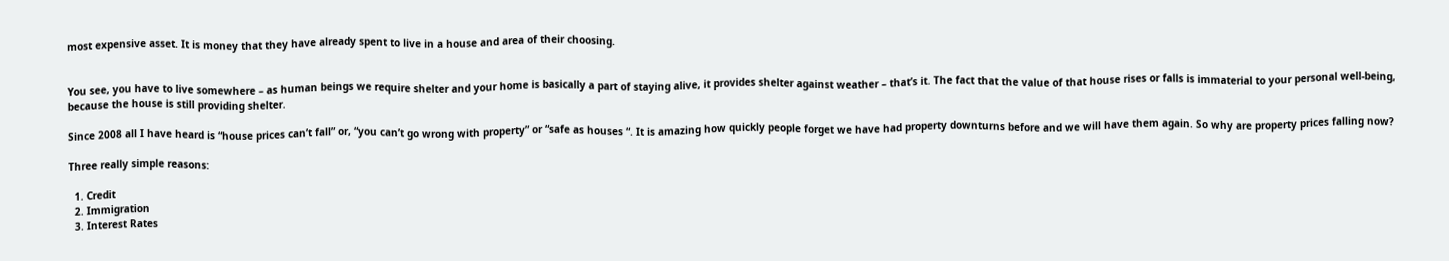most expensive asset. It is money that they have already spent to live in a house and area of their choosing.


You see, you have to live somewhere – as human beings we require shelter and your home is basically a part of staying alive, it provides shelter against weather – that’s it. The fact that the value of that house rises or falls is immaterial to your personal well-being, because the house is still providing shelter.

Since 2008 all I have heard is “house prices can’t fall” or, “you can’t go wrong with property” or “safe as houses “. It is amazing how quickly people forget we have had property downturns before and we will have them again. So why are property prices falling now?

Three really simple reasons:

  1. Credit
  2. Immigration
  3. Interest Rates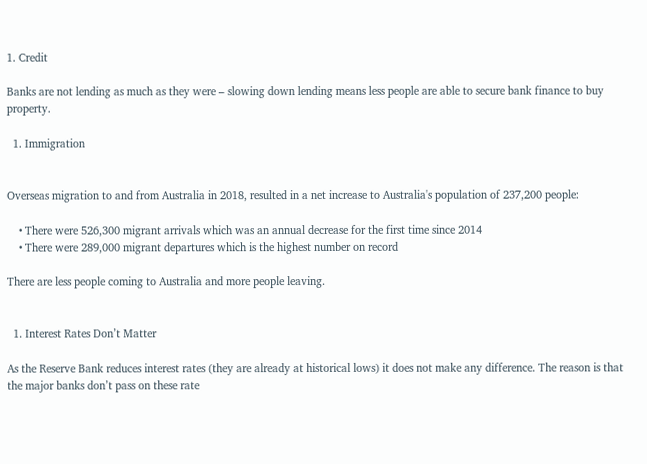1. Credit

Banks are not lending as much as they were – slowing down lending means less people are able to secure bank finance to buy property.

  1. Immigration


Overseas migration to and from Australia in 2018, resulted in a net increase to Australia's population of 237,200 people:

    • There were 526,300 migrant arrivals which was an annual decrease for the first time since 2014
    • There were 289,000 migrant departures which is the highest number on record

There are less people coming to Australia and more people leaving.


  1. Interest Rates Don’t Matter

As the Reserve Bank reduces interest rates (they are already at historical lows) it does not make any difference. The reason is that the major banks don’t pass on these rate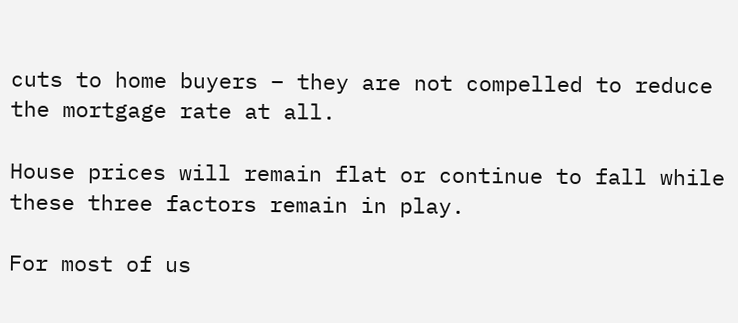cuts to home buyers – they are not compelled to reduce the mortgage rate at all.

House prices will remain flat or continue to fall while these three factors remain in play.

For most of us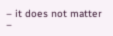– it does not matter –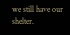we still have our shelter.